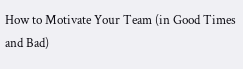How to Motivate Your Team (in Good Times and Bad)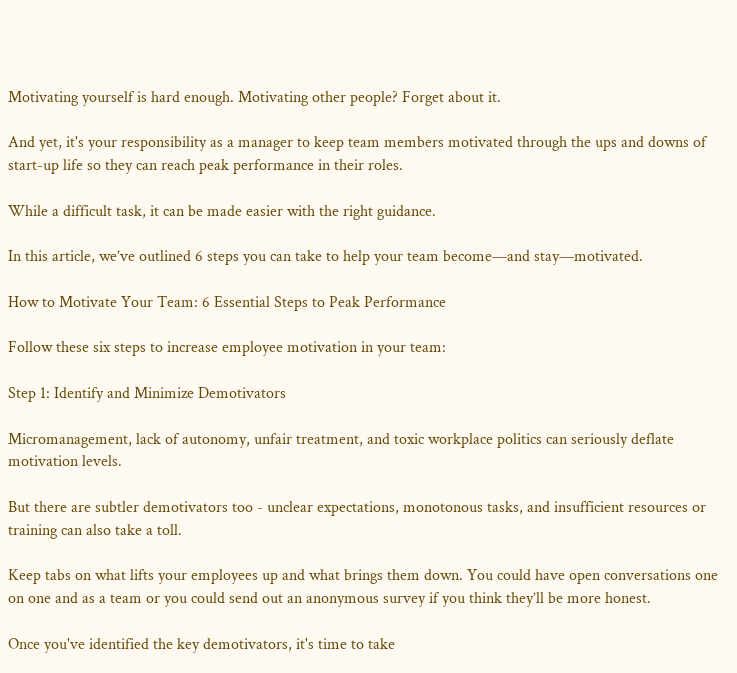Motivating yourself is hard enough. Motivating other people? Forget about it.

And yet, it's your responsibility as a manager to keep team members motivated through the ups and downs of start-up life so they can reach peak performance in their roles.

While a difficult task, it can be made easier with the right guidance.

In this article, we’ve outlined 6 steps you can take to help your team become—and stay—motivated.

How to Motivate Your Team: 6 Essential Steps to Peak Performance

Follow these six steps to increase employee motivation in your team:

Step 1: Identify and Minimize Demotivators

Micromanagement, lack of autonomy, unfair treatment, and toxic workplace politics can seriously deflate motivation levels.

But there are subtler demotivators too - unclear expectations, monotonous tasks, and insufficient resources or training can also take a toll.

Keep tabs on what lifts your employees up and what brings them down. You could have open conversations one on one and as a team or you could send out an anonymous survey if you think they’ll be more honest.

Once you've identified the key demotivators, it's time to take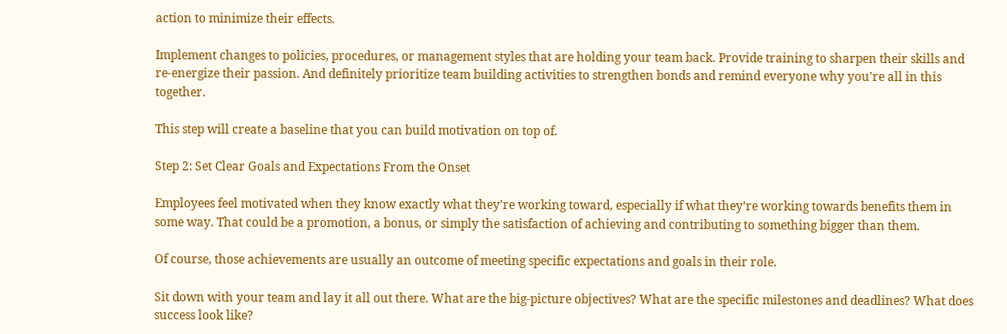action to minimize their effects.

Implement changes to policies, procedures, or management styles that are holding your team back. Provide training to sharpen their skills and re-energize their passion. And definitely prioritize team building activities to strengthen bonds and remind everyone why you're all in this together.

This step will create a baseline that you can build motivation on top of.

Step 2: Set Clear Goals and Expectations From the Onset

Employees feel motivated when they know exactly what they’re working toward, especially if what they’re working towards benefits them in some way. That could be a promotion, a bonus, or simply the satisfaction of achieving and contributing to something bigger than them.

Of course, those achievements are usually an outcome of meeting specific expectations and goals in their role.

Sit down with your team and lay it all out there. What are the big-picture objectives? What are the specific milestones and deadlines? What does success look like?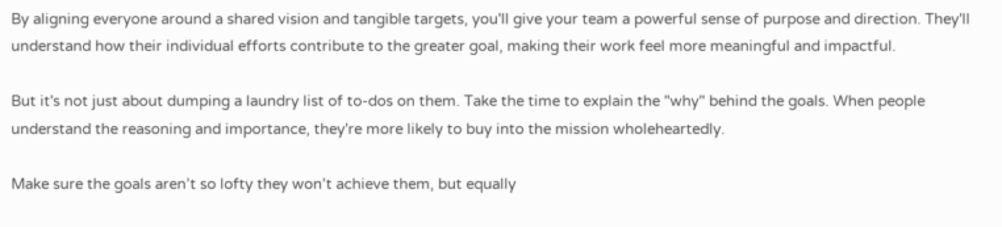By aligning everyone around a shared vision and tangible targets, you'll give your team a powerful sense of purpose and direction. They'll understand how their individual efforts contribute to the greater goal, making their work feel more meaningful and impactful.

But it's not just about dumping a laundry list of to-dos on them. Take the time to explain the "why" behind the goals. When people understand the reasoning and importance, they're more likely to buy into the mission wholeheartedly.

Make sure the goals aren’t so lofty they won’t achieve them, but equally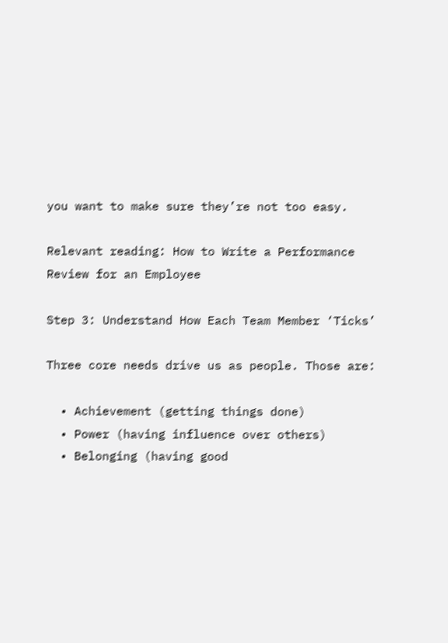you want to make sure they’re not too easy.

Relevant reading: How to Write a Performance Review for an Employee

Step 3: Understand How Each Team Member ‘Ticks’

Three core needs drive us as people. Those are:

  • Achievement (getting things done)
  • Power (having influence over others)
  • Belonging (having good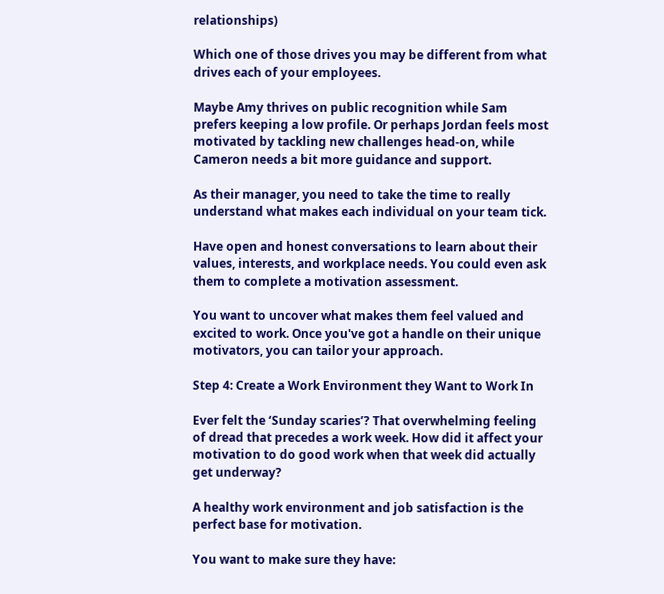relationships)

Which one of those drives you may be different from what drives each of your employees.

Maybe Amy thrives on public recognition while Sam prefers keeping a low profile. Or perhaps Jordan feels most motivated by tackling new challenges head-on, while Cameron needs a bit more guidance and support.

As their manager, you need to take the time to really understand what makes each individual on your team tick.

Have open and honest conversations to learn about their values, interests, and workplace needs. You could even ask them to complete a motivation assessment.

You want to uncover what makes them feel valued and excited to work. Once you've got a handle on their unique motivators, you can tailor your approach.

Step 4: Create a Work Environment they Want to Work In

Ever felt the ‘Sunday scaries’? That overwhelming feeling of dread that precedes a work week. How did it affect your motivation to do good work when that week did actually get underway?

A healthy work environment and job satisfaction is the perfect base for motivation.

You want to make sure they have: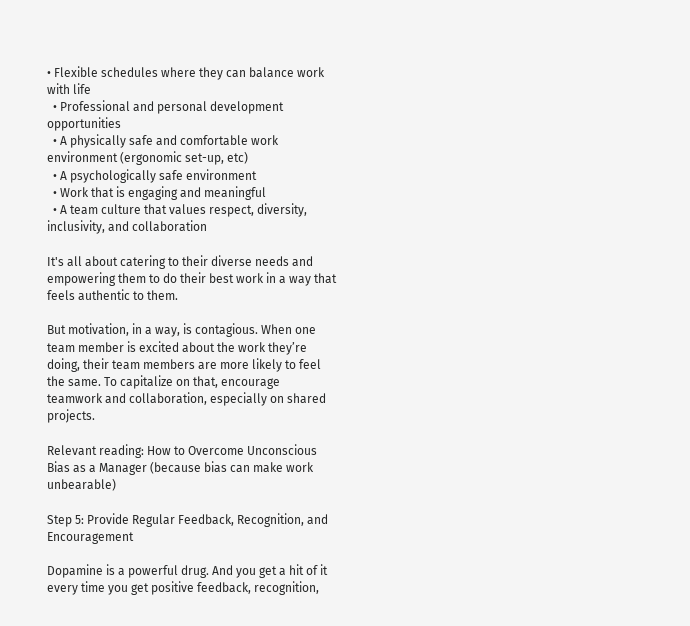• Flexible schedules where they can balance work with life
  • Professional and personal development opportunities
  • A physically safe and comfortable work environment (ergonomic set-up, etc)
  • A psychologically safe environment
  • Work that is engaging and meaningful
  • A team culture that values respect, diversity, inclusivity, and collaboration

It's all about catering to their diverse needs and empowering them to do their best work in a way that feels authentic to them.

But motivation, in a way, is contagious. When one team member is excited about the work they’re doing, their team members are more likely to feel the same. To capitalize on that, encourage teamwork and collaboration, especially on shared projects.

Relevant reading: How to Overcome Unconscious Bias as a Manager (because bias can make work unbearable)

Step 5: Provide Regular Feedback, Recognition, and Encouragement

Dopamine is a powerful drug. And you get a hit of it every time you get positive feedback, recognition,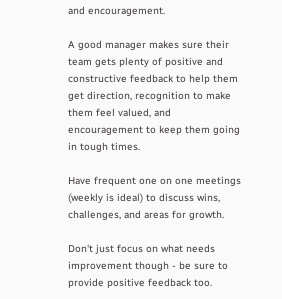and encouragement.

A good manager makes sure their team gets plenty of positive and constructive feedback to help them get direction, recognition to make them feel valued, and encouragement to keep them going in tough times.

Have frequent one on one meetings (weekly is ideal) to discuss wins, challenges, and areas for growth.

Don't just focus on what needs improvement though - be sure to provide positive feedback too.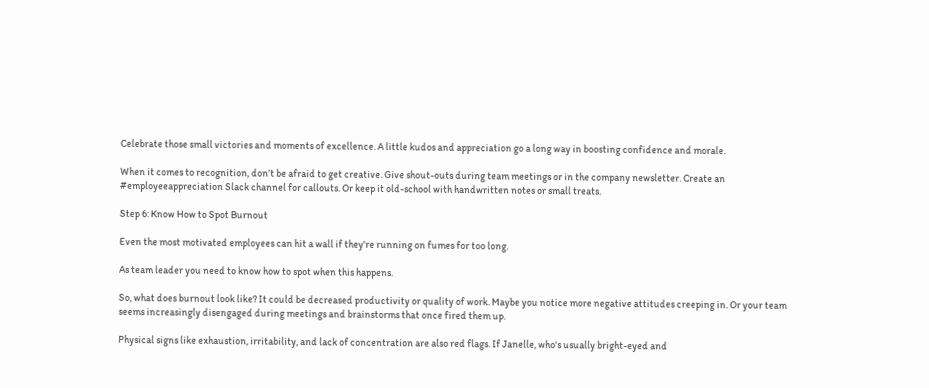Celebrate those small victories and moments of excellence. A little kudos and appreciation go a long way in boosting confidence and morale.

When it comes to recognition, don’t be afraid to get creative. Give shout-outs during team meetings or in the company newsletter. Create an #employeeappreciation Slack channel for callouts. Or keep it old-school with handwritten notes or small treats.

Step 6: Know How to Spot Burnout

Even the most motivated employees can hit a wall if they're running on fumes for too long.

As team leader you need to know how to spot when this happens.

So, what does burnout look like? It could be decreased productivity or quality of work. Maybe you notice more negative attitudes creeping in. Or your team seems increasingly disengaged during meetings and brainstorms that once fired them up.

Physical signs like exhaustion, irritability, and lack of concentration are also red flags. If Janelle, who's usually bright-eyed and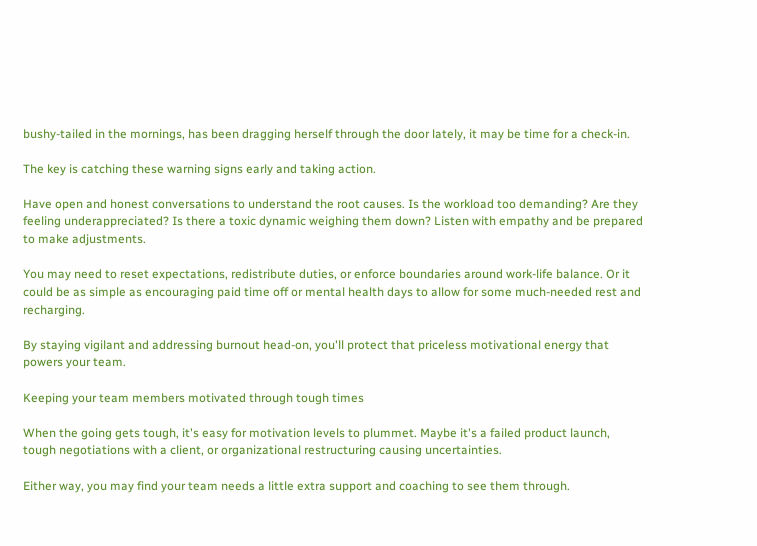bushy-tailed in the mornings, has been dragging herself through the door lately, it may be time for a check-in.

The key is catching these warning signs early and taking action.

Have open and honest conversations to understand the root causes. Is the workload too demanding? Are they feeling underappreciated? Is there a toxic dynamic weighing them down? Listen with empathy and be prepared to make adjustments.

You may need to reset expectations, redistribute duties, or enforce boundaries around work-life balance. Or it could be as simple as encouraging paid time off or mental health days to allow for some much-needed rest and recharging.

By staying vigilant and addressing burnout head-on, you'll protect that priceless motivational energy that powers your team.

Keeping your team members motivated through tough times

When the going gets tough, it's easy for motivation levels to plummet. Maybe it's a failed product launch, tough negotiations with a client, or organizational restructuring causing uncertainties.

Either way, you may find your team needs a little extra support and coaching to see them through.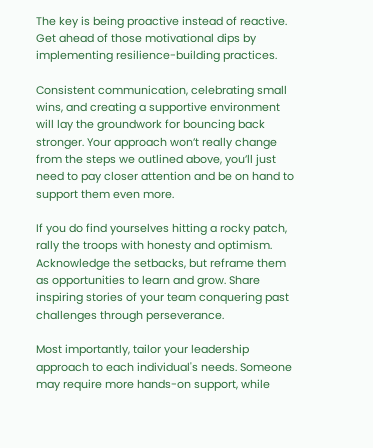The key is being proactive instead of reactive. Get ahead of those motivational dips by implementing resilience-building practices.

Consistent communication, celebrating small wins, and creating a supportive environment will lay the groundwork for bouncing back stronger. Your approach won’t really change from the steps we outlined above, you’ll just need to pay closer attention and be on hand to support them even more.

If you do find yourselves hitting a rocky patch, rally the troops with honesty and optimism. Acknowledge the setbacks, but reframe them as opportunities to learn and grow. Share inspiring stories of your team conquering past challenges through perseverance.

Most importantly, tailor your leadership approach to each individual's needs. Someone may require more hands-on support, while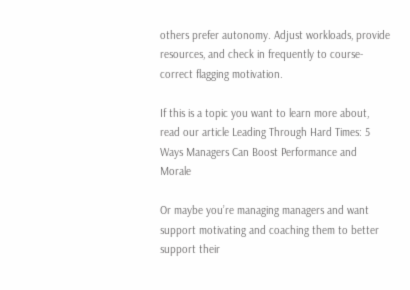others prefer autonomy. Adjust workloads, provide resources, and check in frequently to course-correct flagging motivation.

If this is a topic you want to learn more about, read our article Leading Through Hard Times: 5 Ways Managers Can Boost Performance and Morale

Or maybe you’re managing managers and want support motivating and coaching them to better support their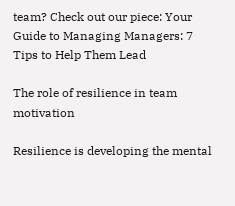team? Check out our piece: Your Guide to Managing Managers: 7 Tips to Help Them Lead

The role of resilience in team motivation

Resilience is developing the mental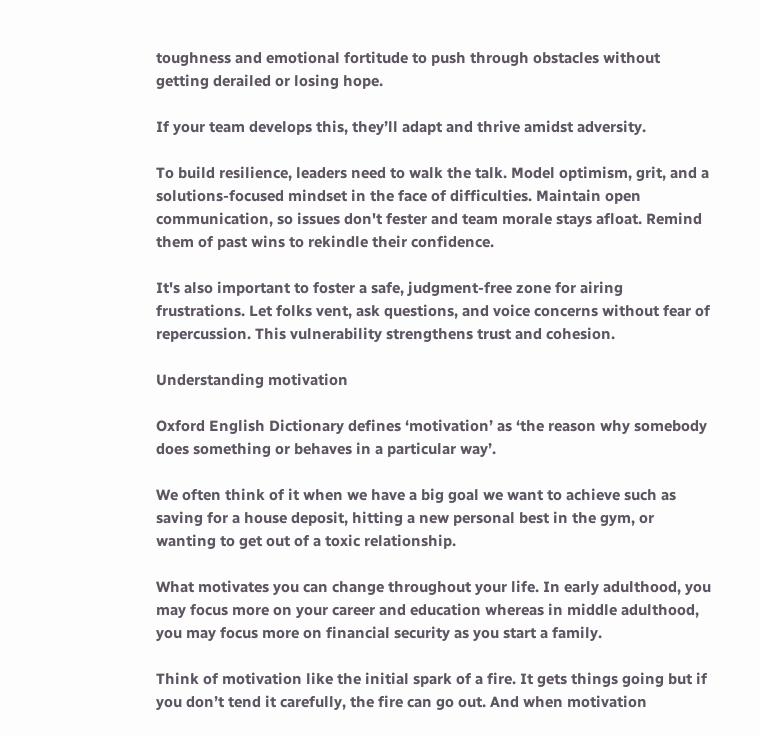toughness and emotional fortitude to push through obstacles without getting derailed or losing hope.

If your team develops this, they’ll adapt and thrive amidst adversity.

To build resilience, leaders need to walk the talk. Model optimism, grit, and a solutions-focused mindset in the face of difficulties. Maintain open communication, so issues don't fester and team morale stays afloat. Remind them of past wins to rekindle their confidence.

It's also important to foster a safe, judgment-free zone for airing frustrations. Let folks vent, ask questions, and voice concerns without fear of repercussion. This vulnerability strengthens trust and cohesion.

Understanding motivation

Oxford English Dictionary defines ‘motivation’ as ‘the reason why somebody does something or behaves in a particular way’.

We often think of it when we have a big goal we want to achieve such as saving for a house deposit, hitting a new personal best in the gym, or wanting to get out of a toxic relationship.

What motivates you can change throughout your life. In early adulthood, you may focus more on your career and education whereas in middle adulthood, you may focus more on financial security as you start a family.

Think of motivation like the initial spark of a fire. It gets things going but if you don’t tend it carefully, the fire can go out. And when motivation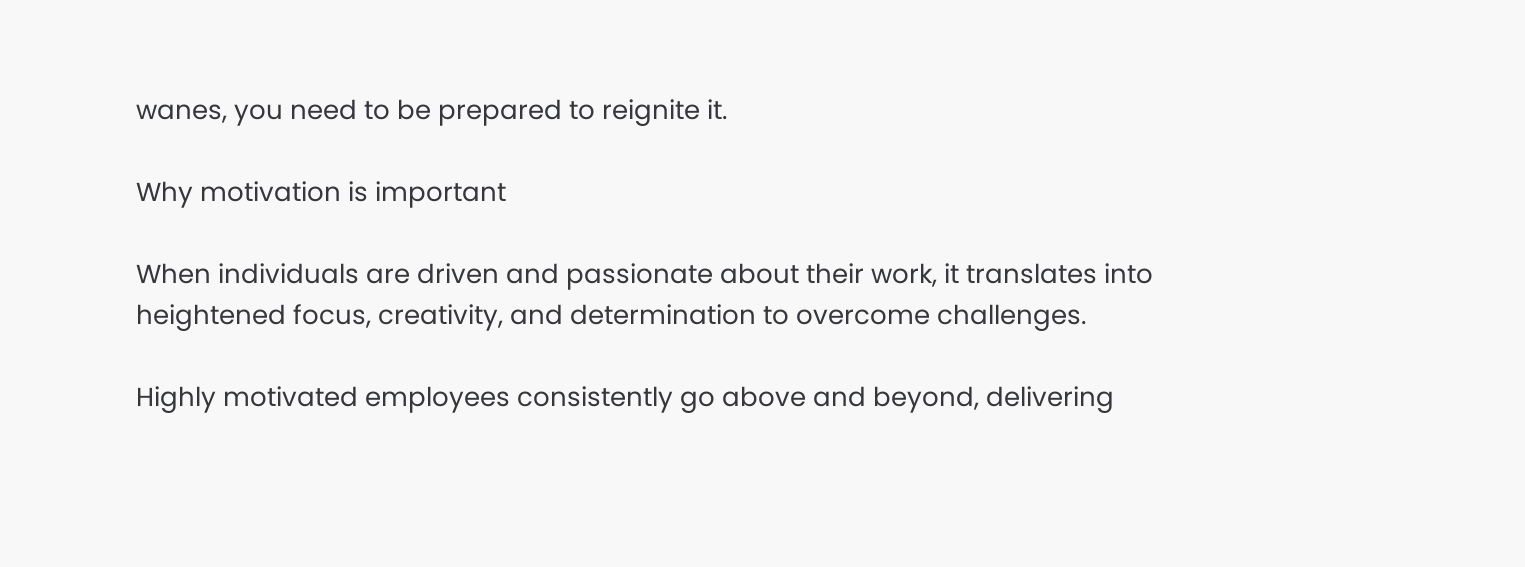wanes, you need to be prepared to reignite it.

Why motivation is important

When individuals are driven and passionate about their work, it translates into heightened focus, creativity, and determination to overcome challenges.

Highly motivated employees consistently go above and beyond, delivering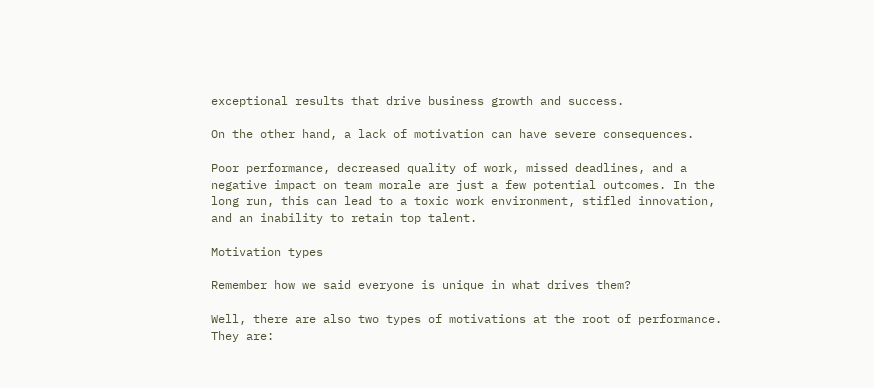exceptional results that drive business growth and success.

On the other hand, a lack of motivation can have severe consequences.

Poor performance, decreased quality of work, missed deadlines, and a negative impact on team morale are just a few potential outcomes. In the long run, this can lead to a toxic work environment, stifled innovation, and an inability to retain top talent.

Motivation types

Remember how we said everyone is unique in what drives them?

Well, there are also two types of motivations at the root of performance. They are: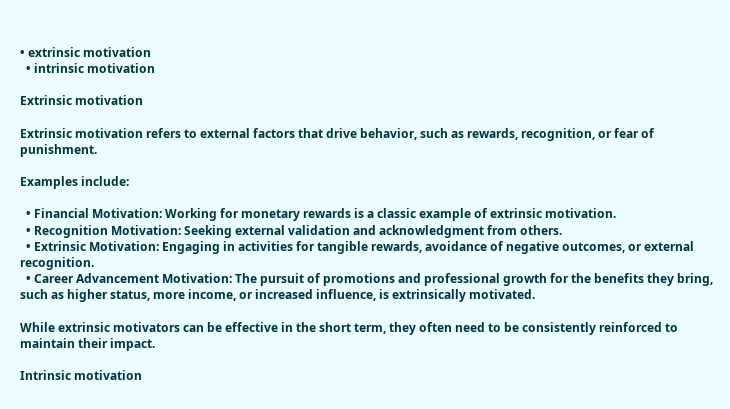• extrinsic motivation
  • intrinsic motivation

Extrinsic motivation

Extrinsic motivation refers to external factors that drive behavior, such as rewards, recognition, or fear of punishment.

Examples include:

  • Financial Motivation: Working for monetary rewards is a classic example of extrinsic motivation.
  • Recognition Motivation: Seeking external validation and acknowledgment from others.
  • Extrinsic Motivation: Engaging in activities for tangible rewards, avoidance of negative outcomes, or external recognition.
  • Career Advancement Motivation: The pursuit of promotions and professional growth for the benefits they bring, such as higher status, more income, or increased influence, is extrinsically motivated.

While extrinsic motivators can be effective in the short term, they often need to be consistently reinforced to maintain their impact.

Intrinsic motivation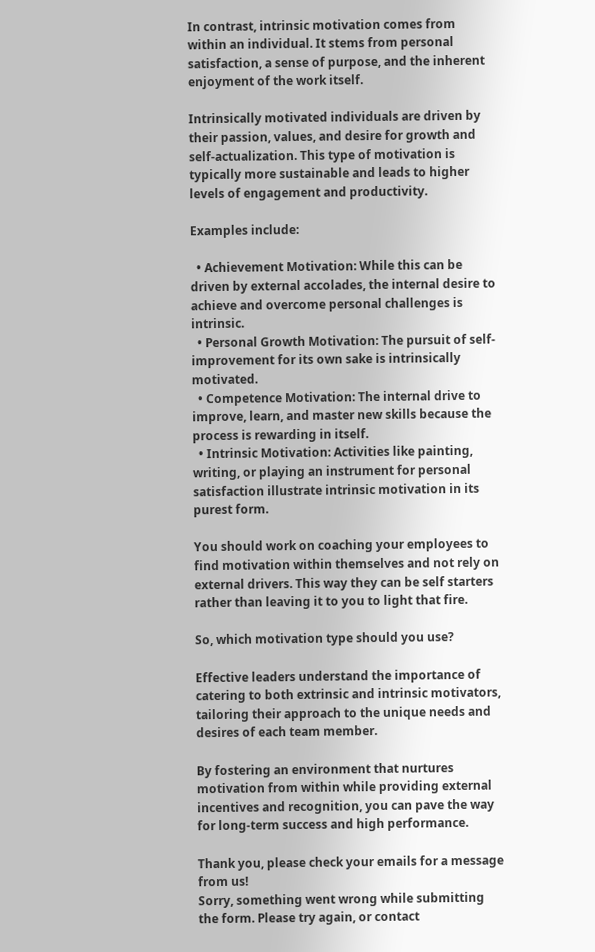In contrast, intrinsic motivation comes from within an individual. It stems from personal satisfaction, a sense of purpose, and the inherent enjoyment of the work itself.

Intrinsically motivated individuals are driven by their passion, values, and desire for growth and self-actualization. This type of motivation is typically more sustainable and leads to higher levels of engagement and productivity.

Examples include:

  • Achievement Motivation: While this can be driven by external accolades, the internal desire to achieve and overcome personal challenges is intrinsic.
  • Personal Growth Motivation: The pursuit of self-improvement for its own sake is intrinsically motivated.
  • Competence Motivation: The internal drive to improve, learn, and master new skills because the process is rewarding in itself.
  • Intrinsic Motivation: Activities like painting, writing, or playing an instrument for personal satisfaction illustrate intrinsic motivation in its purest form.

You should work on coaching your employees to find motivation within themselves and not rely on external drivers. This way they can be self starters rather than leaving it to you to light that fire.

So, which motivation type should you use?

Effective leaders understand the importance of catering to both extrinsic and intrinsic motivators, tailoring their approach to the unique needs and desires of each team member.

By fostering an environment that nurtures motivation from within while providing external incentives and recognition, you can pave the way for long-term success and high performance.

Thank you, please check your emails for a message from us!
Sorry, something went wrong while submitting the form. Please try again, or contact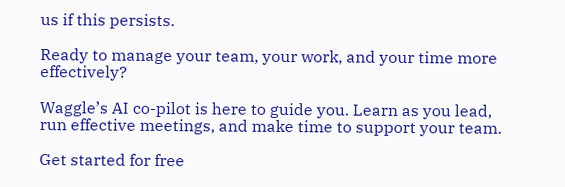us if this persists.

Ready to manage your team, your work, and your time more effectively?

Waggle’s AI co-pilot is here to guide you. Learn as you lead, run effective meetings, and make time to support your team.

Get started for free